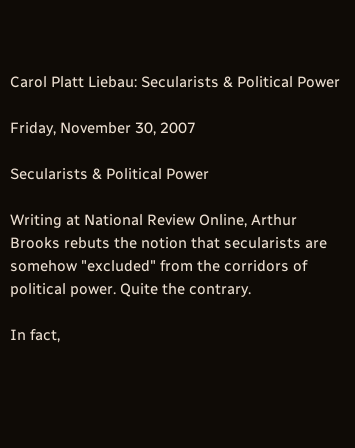Carol Platt Liebau: Secularists & Political Power

Friday, November 30, 2007

Secularists & Political Power

Writing at National Review Online, Arthur Brooks rebuts the notion that secularists are somehow "excluded" from the corridors of political power. Quite the contrary.

In fact,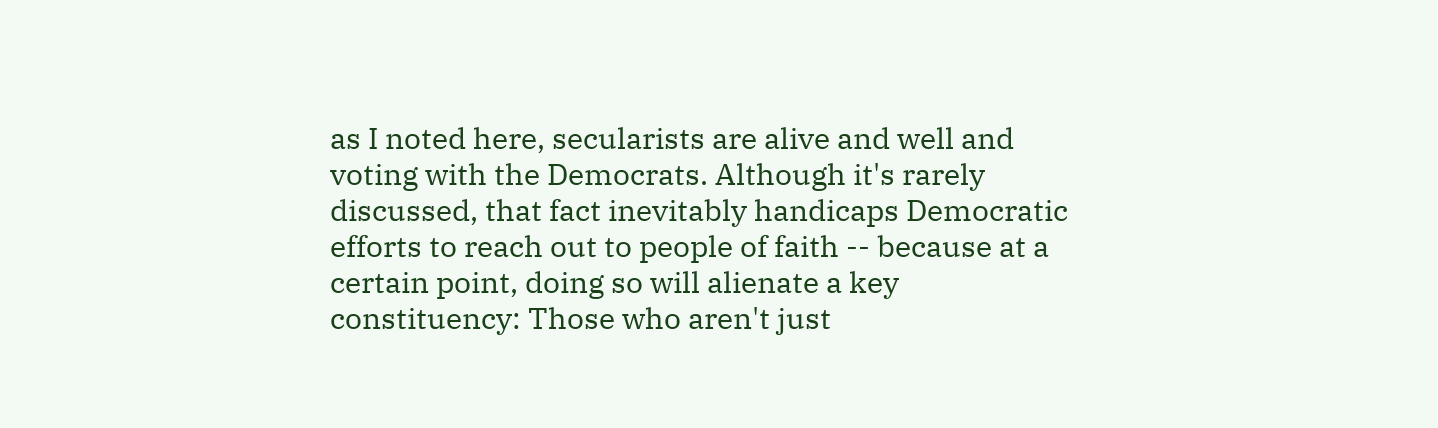as I noted here, secularists are alive and well and voting with the Democrats. Although it's rarely discussed, that fact inevitably handicaps Democratic efforts to reach out to people of faith -- because at a certain point, doing so will alienate a key constituency: Those who aren't just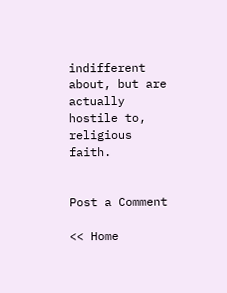indifferent about, but are actually hostile to, religious faith.


Post a Comment

<< Home